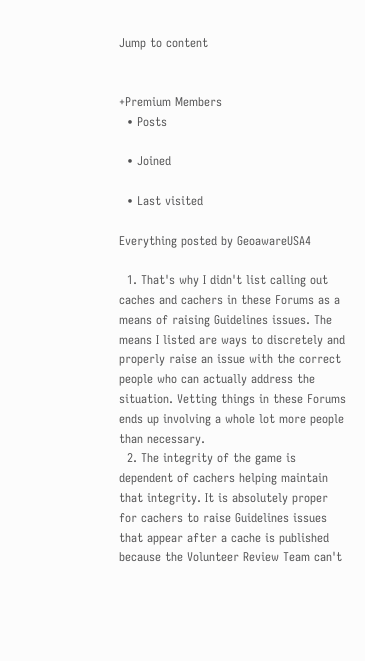Jump to content


+Premium Members
  • Posts

  • Joined

  • Last visited

Everything posted by GeoawareUSA4

  1. That's why I didn't list calling out caches and cachers in these Forums as a means of raising Guidelines issues. The means I listed are ways to discretely and properly raise an issue with the correct people who can actually address the situation. Vetting things in these Forums ends up involving a whole lot more people than necessary.
  2. The integrity of the game is dependent of cachers helping maintain that integrity. It is absolutely proper for cachers to raise Guidelines issues that appear after a cache is published because the Volunteer Review Team can't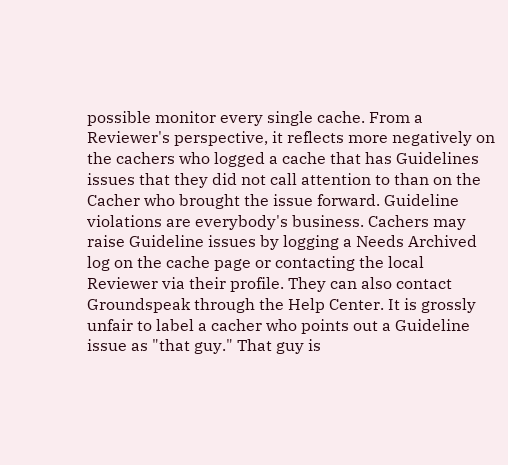possible monitor every single cache. From a Reviewer's perspective, it reflects more negatively on the cachers who logged a cache that has Guidelines issues that they did not call attention to than on the Cacher who brought the issue forward. Guideline violations are everybody's business. Cachers may raise Guideline issues by logging a Needs Archived log on the cache page or contacting the local Reviewer via their profile. They can also contact Groundspeak through the Help Center. It is grossly unfair to label a cacher who points out a Guideline issue as "that guy." That guy is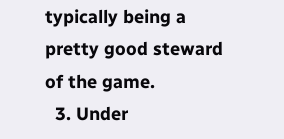typically being a pretty good steward of the game.
  3. Under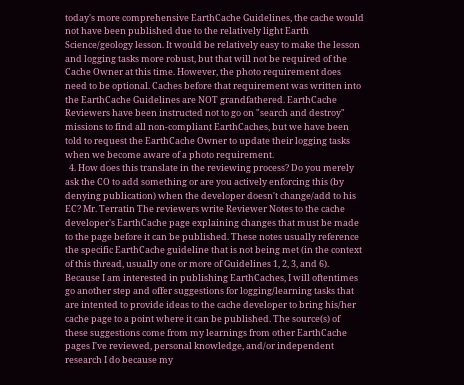today's more comprehensive EarthCache Guidelines, the cache would not have been published due to the relatively light Earth Science/geology lesson. It would be relatively easy to make the lesson and logging tasks more robust, but that will not be required of the Cache Owner at this time. However, the photo requirement does need to be optional. Caches before that requirement was written into the EarthCache Guidelines are NOT grandfathered. EarthCache Reviewers have been instructed not to go on "search and destroy" missions to find all non-compliant EarthCaches, but we have been told to request the EarthCache Owner to update their logging tasks when we become aware of a photo requirement.
  4. How does this translate in the reviewing process? Do you merely ask the CO to add something or are you actively enforcing this (by denying publication) when the developer doesn't change/add to his EC? Mr. Terratin The reviewers write Reviewer Notes to the cache developer's EarthCache page explaining changes that must be made to the page before it can be published. These notes usually reference the specific EarthCache guideline that is not being met (in the context of this thread, usually one or more of Guidelines 1, 2, 3, and 6). Because I am interested in publishing EarthCaches, I will oftentimes go another step and offer suggestions for logging/learning tasks that are intented to provide ideas to the cache developer to bring his/her cache page to a point where it can be published. The source(s) of these suggestions come from my learnings from other EarthCache pages I've reviewed, personal knowledge, and/or independent research I do because my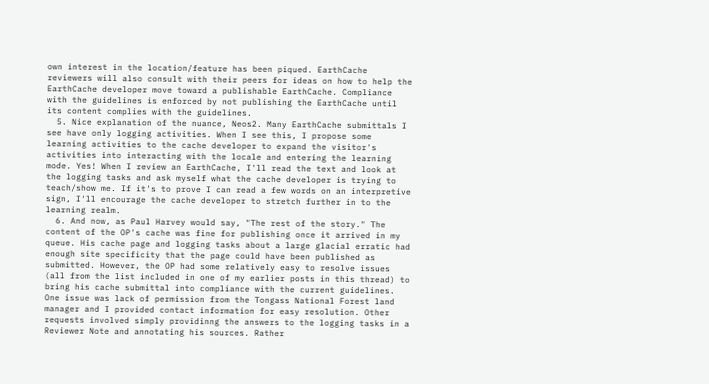own interest in the location/feature has been piqued. EarthCache reviewers will also consult with their peers for ideas on how to help the EarthCache developer move toward a publishable EarthCache. Compliance with the guidelines is enforced by not publishing the EarthCache until its content complies with the guidelines.
  5. Nice explanation of the nuance, Neos2. Many EarthCache submittals I see have only logging activities. When I see this, I propose some learning activities to the cache developer to expand the visitor's activities into interacting with the locale and entering the learning mode. Yes! When I review an EarthCache, I'll read the text and look at the logging tasks and ask myself what the cache developer is trying to teach/show me. If it's to prove I can read a few words on an interpretive sign, I'll encourage the cache developer to stretch further in to the learning realm.
  6. And now, as Paul Harvey would say, "The rest of the story." The content of the OP's cache was fine for publishing once it arrived in my queue. His cache page and logging tasks about a large glacial erratic had enough site specificity that the page could have been published as submitted. However, the OP had some relatively easy to resolve issues (all from the list included in one of my earlier posts in this thread) to bring his cache submittal into compliance with the current guidelines. One issue was lack of permission from the Tongass National Forest land manager and I provided contact information for easy resolution. Other requests involved simply providinng the answers to the logging tasks in a Reviewer Note and annotating his sources. Rather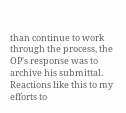than continue to work through the process, the OP's response was to archive his submittal. Reactions like this to my efforts to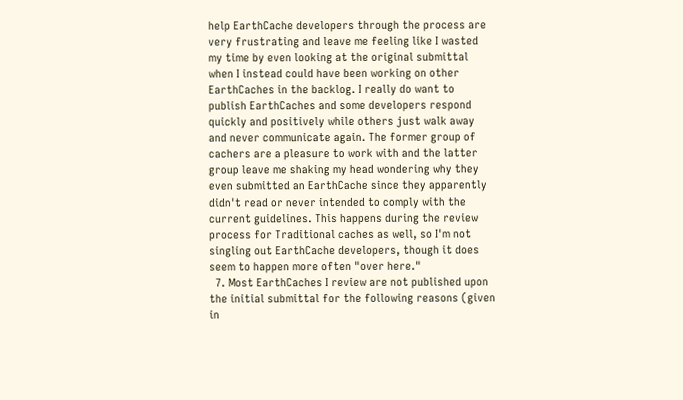help EarthCache developers through the process are very frustrating and leave me feeling like I wasted my time by even looking at the original submittal when I instead could have been working on other EarthCaches in the backlog. I really do want to publish EarthCaches and some developers respond quickly and positively while others just walk away and never communicate again. The former group of cachers are a pleasure to work with and the latter group leave me shaking my head wondering why they even submitted an EarthCache since they apparently didn't read or never intended to comply with the current guidelines. This happens during the review process for Traditional caches as well, so I'm not singling out EarthCache developers, though it does seem to happen more often "over here."
  7. Most EarthCaches I review are not published upon the initial submittal for the following reasons (given in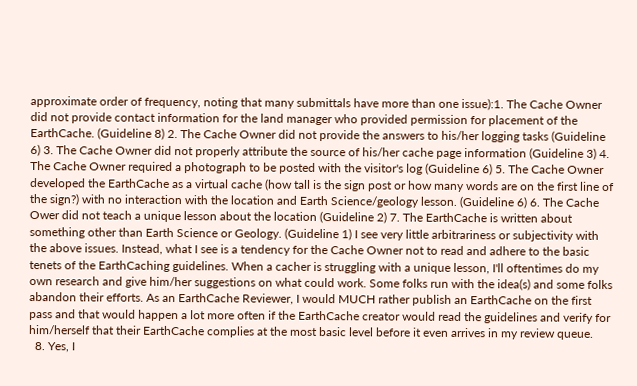approximate order of frequency, noting that many submittals have more than one issue):1. The Cache Owner did not provide contact information for the land manager who provided permission for placement of the EarthCache. (Guideline 8) 2. The Cache Owner did not provide the answers to his/her logging tasks (Guideline 6) 3. The Cache Owner did not properly attribute the source of his/her cache page information (Guideline 3) 4. The Cache Owner required a photograph to be posted with the visitor's log (Guideline 6) 5. The Cache Owner developed the EarthCache as a virtual cache (how tall is the sign post or how many words are on the first line of the sign?) with no interaction with the location and Earth Science/geology lesson. (Guideline 6) 6. The Cache Ower did not teach a unique lesson about the location (Guideline 2) 7. The EarthCache is written about something other than Earth Science or Geology. (Guideline 1) I see very little arbitrariness or subjectivity with the above issues. Instead, what I see is a tendency for the Cache Owner not to read and adhere to the basic tenets of the EarthCaching guidelines. When a cacher is struggling with a unique lesson, I'll oftentimes do my own research and give him/her suggestions on what could work. Some folks run with the idea(s) and some folks abandon their efforts. As an EarthCache Reviewer, I would MUCH rather publish an EarthCache on the first pass and that would happen a lot more often if the EarthCache creator would read the guidelines and verify for him/herself that their EarthCache complies at the most basic level before it even arrives in my review queue.
  8. Yes, I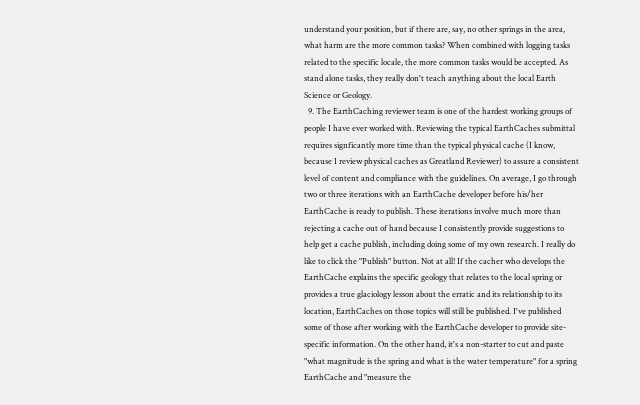understand your position, but if there are, say, no other springs in the area, what harm are the more common tasks? When combined with logging tasks related to the specific locale, the more common tasks would be accepted. As stand alone tasks, they really don't teach anything about the local Earth Science or Geology.
  9. The EarthCaching reviewer team is one of the hardest working groups of people I have ever worked with. Reviewing the typical EarthCaches submittal requires signficantly more time than the typical physical cache (I know, because I review physical caches as Greatland Reviewer) to assure a consistent level of content and compliance with the guidelines. On average, I go through two or three iterations with an EarthCache developer before his/her EarthCache is ready to publish. These iterations involve much more than rejecting a cache out of hand because I consistently provide suggestions to help get a cache publish, including doing some of my own research. I really do like to click the "Publish" button. Not at all! If the cacher who develops the EarthCache explains the specific geology that relates to the local spring or provides a true glaciology lesson about the erratic and its relationship to its location, EarthCaches on those topics will still be published. I've published some of those after working with the EarthCache developer to provide site-specific information. On the other hand, it's a non-starter to cut and paste "what magnitude is the spring and what is the water temperature" for a spring EarthCache and "measure the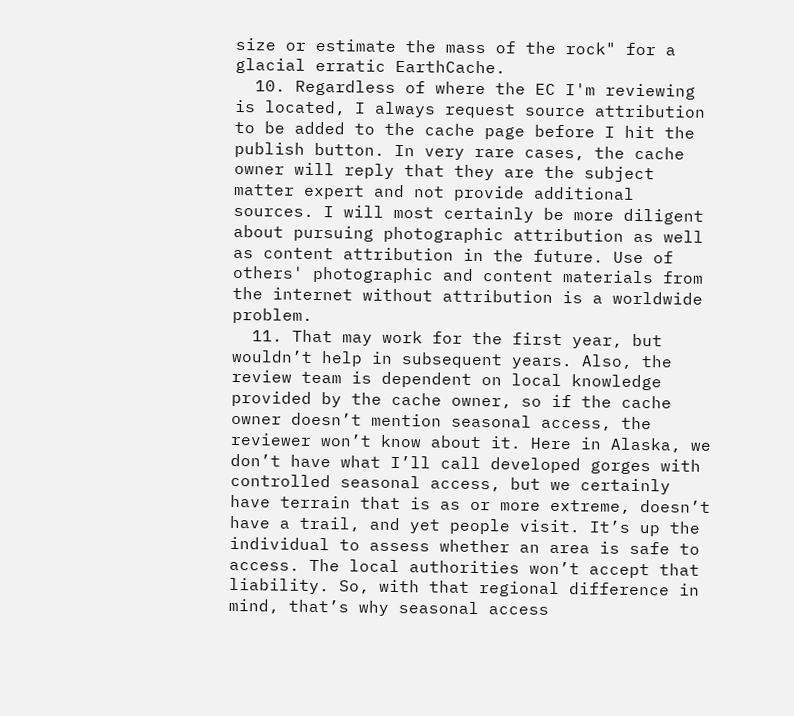size or estimate the mass of the rock" for a glacial erratic EarthCache.
  10. Regardless of where the EC I'm reviewing is located, I always request source attribution to be added to the cache page before I hit the publish button. In very rare cases, the cache owner will reply that they are the subject matter expert and not provide additional sources. I will most certainly be more diligent about pursuing photographic attribution as well as content attribution in the future. Use of others' photographic and content materials from the internet without attribution is a worldwide problem.
  11. That may work for the first year, but wouldn’t help in subsequent years. Also, the review team is dependent on local knowledge provided by the cache owner, so if the cache owner doesn’t mention seasonal access, the reviewer won’t know about it. Here in Alaska, we don’t have what I’ll call developed gorges with controlled seasonal access, but we certainly have terrain that is as or more extreme, doesn’t have a trail, and yet people visit. It’s up the individual to assess whether an area is safe to access. The local authorities won’t accept that liability. So, with that regional difference in mind, that’s why seasonal access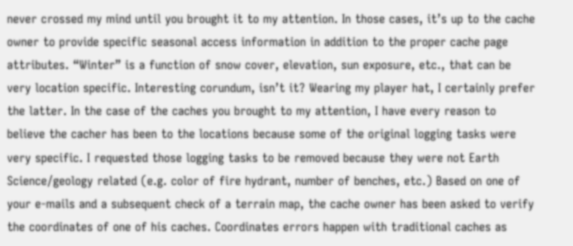never crossed my mind until you brought it to my attention. In those cases, it’s up to the cache owner to provide specific seasonal access information in addition to the proper cache page attributes. “Winter” is a function of snow cover, elevation, sun exposure, etc., that can be very location specific. Interesting corundum, isn’t it? Wearing my player hat, I certainly prefer the latter. In the case of the caches you brought to my attention, I have every reason to believe the cacher has been to the locations because some of the original logging tasks were very specific. I requested those logging tasks to be removed because they were not Earth Science/geology related (e.g. color of fire hydrant, number of benches, etc.) Based on one of your e-mails and a subsequent check of a terrain map, the cache owner has been asked to verify the coordinates of one of his caches. Coordinates errors happen with traditional caches as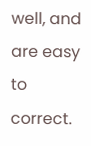well, and are easy to correct.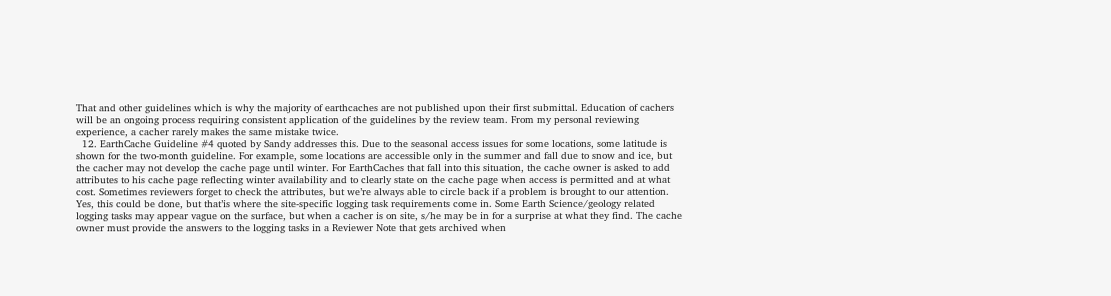That and other guidelines which is why the majority of earthcaches are not published upon their first submittal. Education of cachers will be an ongoing process requiring consistent application of the guidelines by the review team. From my personal reviewing experience, a cacher rarely makes the same mistake twice.
  12. EarthCache Guideline #4 quoted by Sandy addresses this. Due to the seasonal access issues for some locations, some latitude is shown for the two-month guideline. For example, some locations are accessible only in the summer and fall due to snow and ice, but the cacher may not develop the cache page until winter. For EarthCaches that fall into this situation, the cache owner is asked to add attributes to his cache page reflecting winter availability and to clearly state on the cache page when access is permitted and at what cost. Sometimes reviewers forget to check the attributes, but we’re always able to circle back if a problem is brought to our attention. Yes, this could be done, but that’is where the site-specific logging task requirements come in. Some Earth Science/geology related logging tasks may appear vague on the surface, but when a cacher is on site, s/he may be in for a surprise at what they find. The cache owner must provide the answers to the logging tasks in a Reviewer Note that gets archived when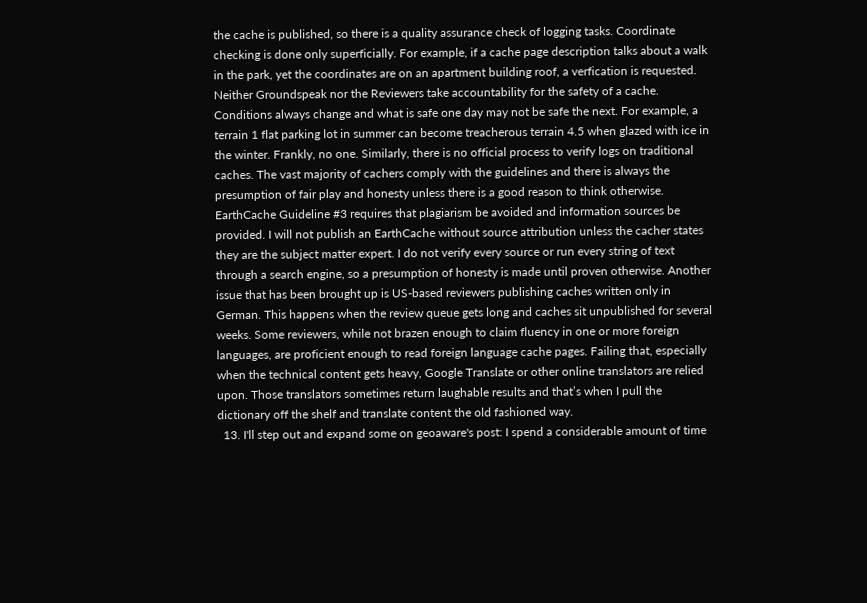the cache is published, so there is a quality assurance check of logging tasks. Coordinate checking is done only superficially. For example, if a cache page description talks about a walk in the park, yet the coordinates are on an apartment building roof, a verfication is requested. Neither Groundspeak nor the Reviewers take accountability for the safety of a cache. Conditions always change and what is safe one day may not be safe the next. For example, a terrain 1 flat parking lot in summer can become treacherous terrain 4.5 when glazed with ice in the winter. Frankly, no one. Similarly, there is no official process to verify logs on traditional caches. The vast majority of cachers comply with the guidelines and there is always the presumption of fair play and honesty unless there is a good reason to think otherwise. EarthCache Guideline #3 requires that plagiarism be avoided and information sources be provided. I will not publish an EarthCache without source attribution unless the cacher states they are the subject matter expert. I do not verify every source or run every string of text through a search engine, so a presumption of honesty is made until proven otherwise. Another issue that has been brought up is US-based reviewers publishing caches written only in German. This happens when the review queue gets long and caches sit unpublished for several weeks. Some reviewers, while not brazen enough to claim fluency in one or more foreign languages, are proficient enough to read foreign language cache pages. Failing that, especially when the technical content gets heavy, Google Translate or other online translators are relied upon. Those translators sometimes return laughable results and that’s when I pull the dictionary off the shelf and translate content the old fashioned way.
  13. I'll step out and expand some on geoaware's post: I spend a considerable amount of time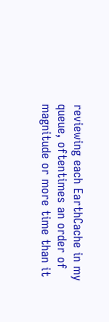reviewing each EarthCache in my queue, oftentimes an order of magnitude or more time than it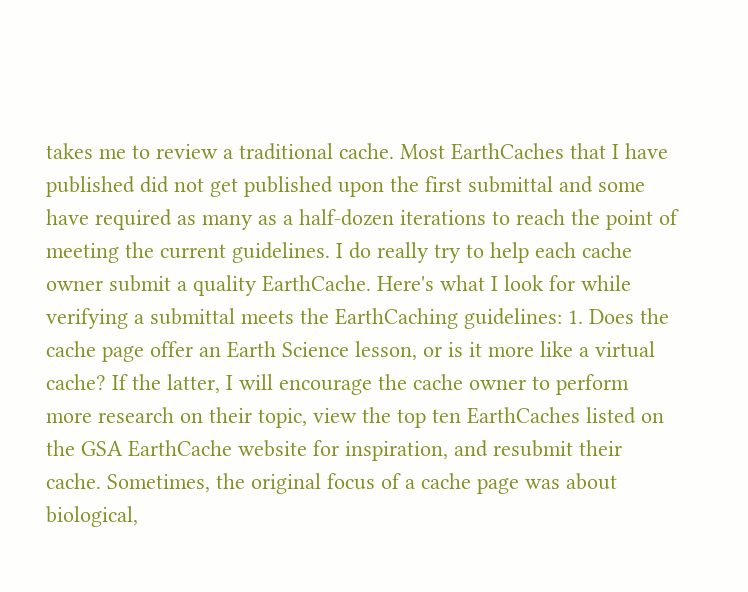takes me to review a traditional cache. Most EarthCaches that I have published did not get published upon the first submittal and some have required as many as a half-dozen iterations to reach the point of meeting the current guidelines. I do really try to help each cache owner submit a quality EarthCache. Here's what I look for while verifying a submittal meets the EarthCaching guidelines: 1. Does the cache page offer an Earth Science lesson, or is it more like a virtual cache? If the latter, I will encourage the cache owner to perform more research on their topic, view the top ten EarthCaches listed on the GSA EarthCache website for inspiration, and resubmit their cache. Sometimes, the original focus of a cache page was about biological,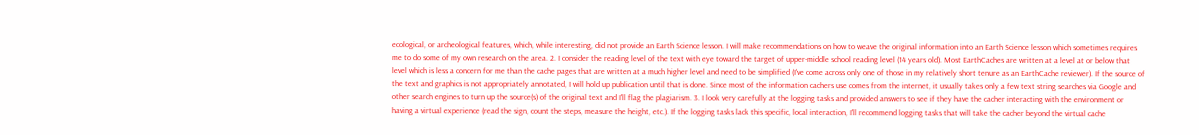ecological, or archeological features, which, while interesting, did not provide an Earth Science lesson. I will make recommendations on how to weave the original information into an Earth Science lesson which sometimes requires me to do some of my own research on the area. 2. I consider the reading level of the text with eye toward the target of upper-middle school reading level (14 years old). Most EarthCaches are written at a level at or below that level which is less a concern for me than the cache pages that are written at a much higher level and need to be simplified (I've come across only one of those in my relatively short tenure as an EarthCache reviewer). If the source of the text and graphics is not appropriately annotated, I will hold up publication until that is done. Since most of the information cachers use comes from the internet, it usually takes only a few text string searches via Google and other search engines to turn up the source(s) of the original text and I'll flag the plagiarism. 3. I look very carefully at the logging tasks and provided answers to see if they have the cacher interacting with the environment or having a virtual experience (read the sign, count the steps, measure the height, etc.). If the logging tasks lack this specific, local interaction, I'll recommend logging tasks that will take the cacher beyond the virtual cache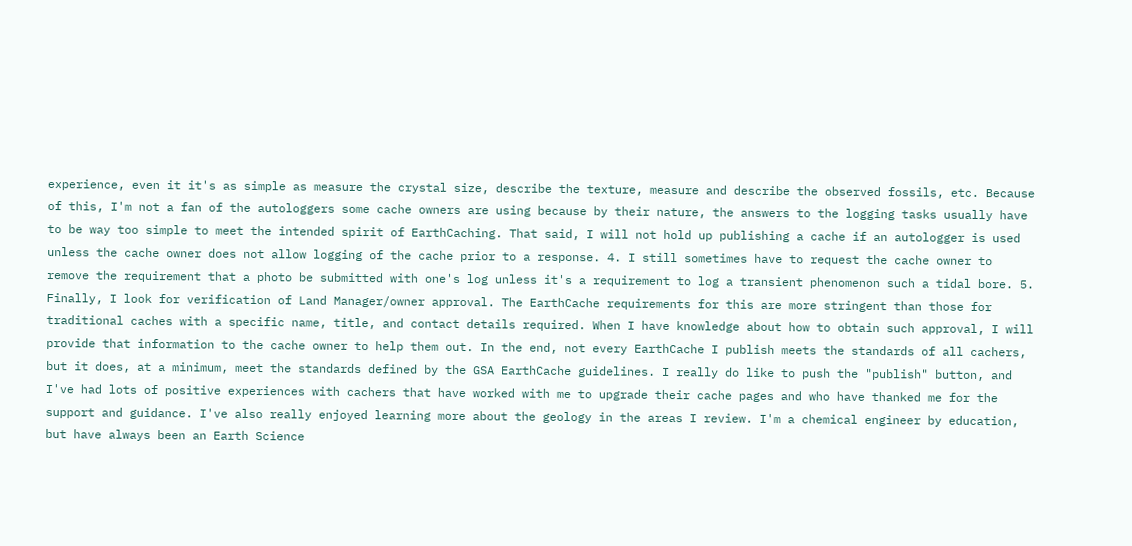experience, even it it's as simple as measure the crystal size, describe the texture, measure and describe the observed fossils, etc. Because of this, I'm not a fan of the autologgers some cache owners are using because by their nature, the answers to the logging tasks usually have to be way too simple to meet the intended spirit of EarthCaching. That said, I will not hold up publishing a cache if an autologger is used unless the cache owner does not allow logging of the cache prior to a response. 4. I still sometimes have to request the cache owner to remove the requirement that a photo be submitted with one's log unless it's a requirement to log a transient phenomenon such a tidal bore. 5. Finally, I look for verification of Land Manager/owner approval. The EarthCache requirements for this are more stringent than those for traditional caches with a specific name, title, and contact details required. When I have knowledge about how to obtain such approval, I will provide that information to the cache owner to help them out. In the end, not every EarthCache I publish meets the standards of all cachers, but it does, at a minimum, meet the standards defined by the GSA EarthCache guidelines. I really do like to push the "publish" button, and I've had lots of positive experiences with cachers that have worked with me to upgrade their cache pages and who have thanked me for the support and guidance. I've also really enjoyed learning more about the geology in the areas I review. I'm a chemical engineer by education, but have always been an Earth Science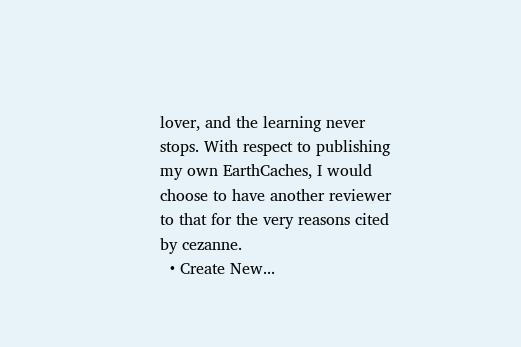lover, and the learning never stops. With respect to publishing my own EarthCaches, I would choose to have another reviewer to that for the very reasons cited by cezanne.
  • Create New...